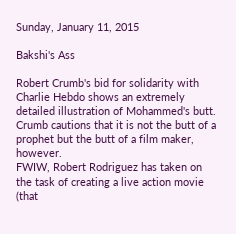Sunday, January 11, 2015

Bakshi's Ass

Robert Crumb's bid for solidarity with Charlie Hebdo shows an extremely detailed illustration of Mohammed's butt. Crumb cautions that it is not the butt of a prophet but the butt of a film maker, however.
FWIW, Robert Rodriguez has taken on the task of creating a live action movie (that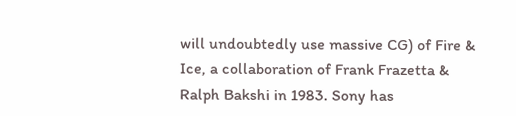will undoubtedly use massive CG) of Fire & Ice, a collaboration of Frank Frazetta & Ralph Bakshi in 1983. Sony has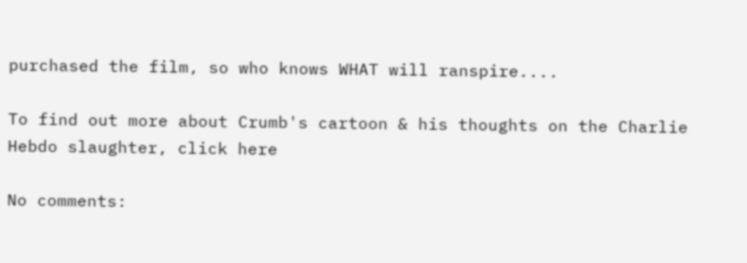purchased the film, so who knows WHAT will ranspire....

To find out more about Crumb's cartoon & his thoughts on the Charlie Hebdo slaughter, click here

No comments: